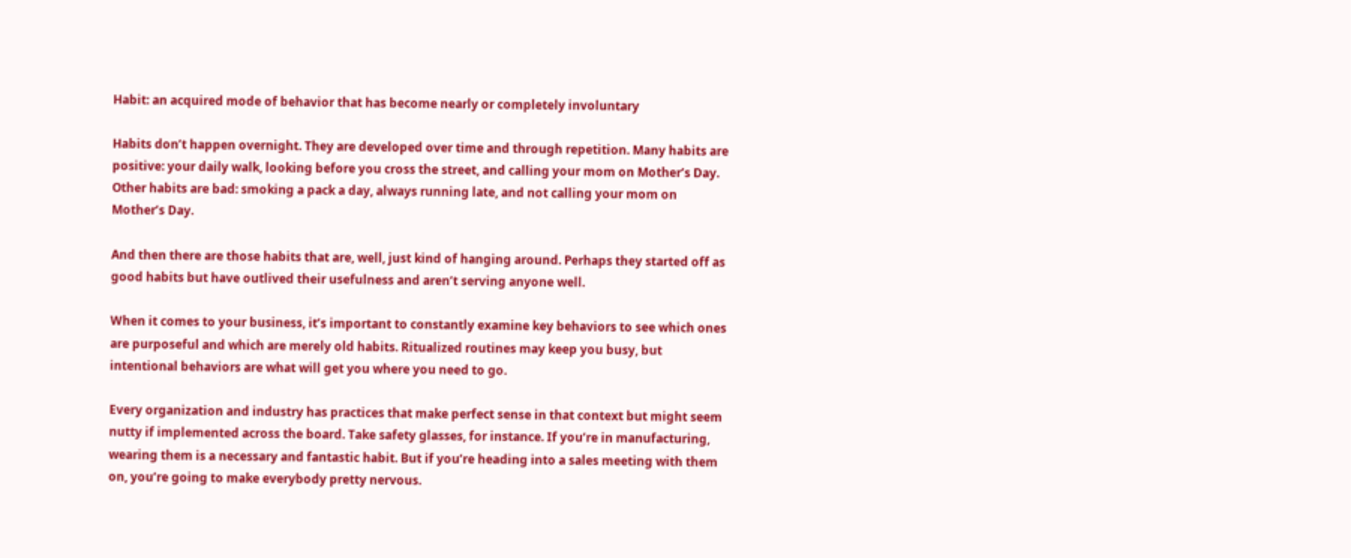Habit: an acquired mode of behavior that has become nearly or completely involuntary

Habits don’t happen overnight. They are developed over time and through repetition. Many habits are positive: your daily walk, looking before you cross the street, and calling your mom on Mother’s Day. Other habits are bad: smoking a pack a day, always running late, and not calling your mom on Mother’s Day.

And then there are those habits that are, well, just kind of hanging around. Perhaps they started off as good habits but have outlived their usefulness and aren’t serving anyone well.

When it comes to your business, it’s important to constantly examine key behaviors to see which ones are purposeful and which are merely old habits. Ritualized routines may keep you busy, but intentional behaviors are what will get you where you need to go.

Every organization and industry has practices that make perfect sense in that context but might seem nutty if implemented across the board. Take safety glasses, for instance. If you’re in manufacturing, wearing them is a necessary and fantastic habit. But if you’re heading into a sales meeting with them on, you’re going to make everybody pretty nervous.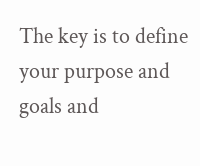The key is to define your purpose and goals and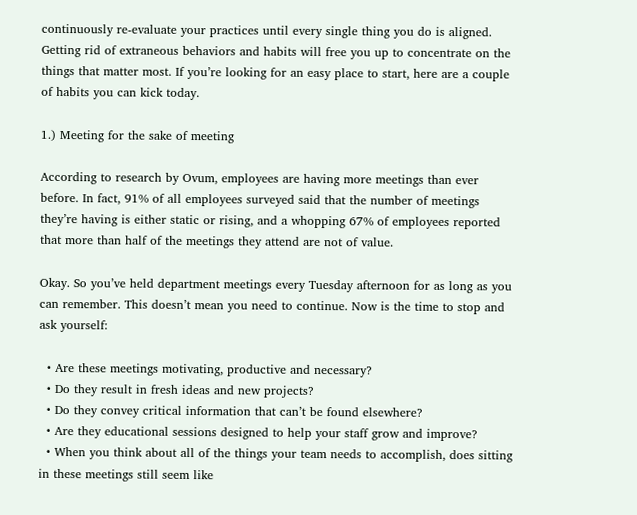continuously re-evaluate your practices until every single thing you do is aligned. Getting rid of extraneous behaviors and habits will free you up to concentrate on the things that matter most. If you’re looking for an easy place to start, here are a couple of habits you can kick today.

1.) Meeting for the sake of meeting

According to research by Ovum, employees are having more meetings than ever before. In fact, 91% of all employees surveyed said that the number of meetings they’re having is either static or rising, and a whopping 67% of employees reported that more than half of the meetings they attend are not of value.

Okay. So you’ve held department meetings every Tuesday afternoon for as long as you can remember. This doesn’t mean you need to continue. Now is the time to stop and ask yourself:

  • Are these meetings motivating, productive and necessary?
  • Do they result in fresh ideas and new projects?
  • Do they convey critical information that can’t be found elsewhere?
  • Are they educational sessions designed to help your staff grow and improve?
  • When you think about all of the things your team needs to accomplish, does sitting in these meetings still seem like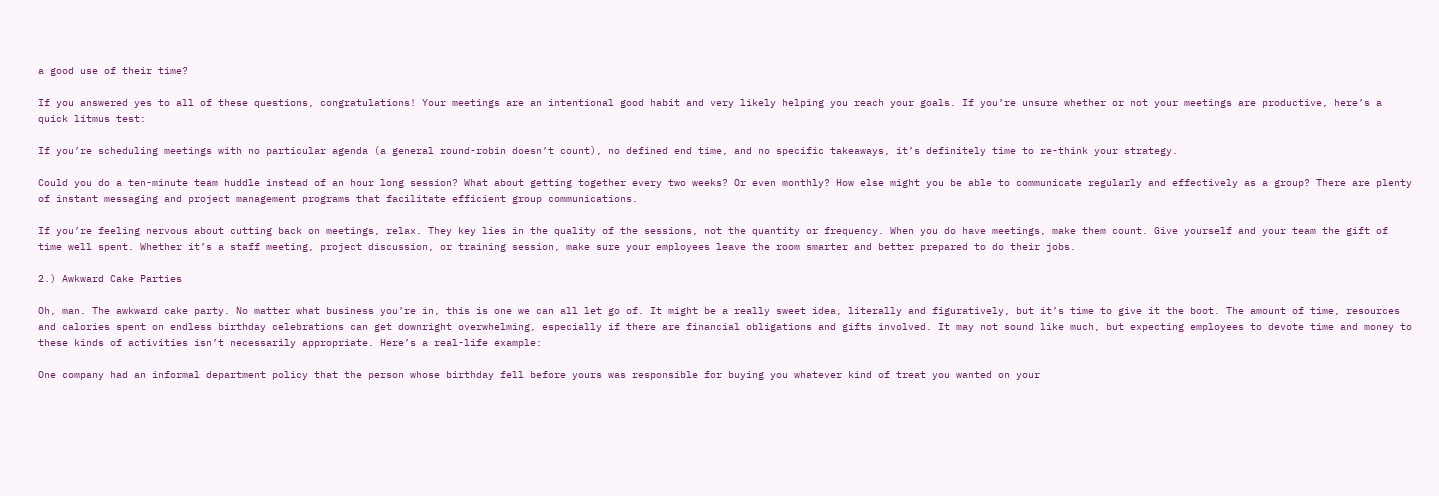a good use of their time?

If you answered yes to all of these questions, congratulations! Your meetings are an intentional good habit and very likely helping you reach your goals. If you’re unsure whether or not your meetings are productive, here’s a quick litmus test:

If you’re scheduling meetings with no particular agenda (a general round-robin doesn’t count), no defined end time, and no specific takeaways, it’s definitely time to re-think your strategy.

Could you do a ten-minute team huddle instead of an hour long session? What about getting together every two weeks? Or even monthly? How else might you be able to communicate regularly and effectively as a group? There are plenty of instant messaging and project management programs that facilitate efficient group communications.

If you’re feeling nervous about cutting back on meetings, relax. They key lies in the quality of the sessions, not the quantity or frequency. When you do have meetings, make them count. Give yourself and your team the gift of time well spent. Whether it’s a staff meeting, project discussion, or training session, make sure your employees leave the room smarter and better prepared to do their jobs.

2.) Awkward Cake Parties

Oh, man. The awkward cake party. No matter what business you’re in, this is one we can all let go of. It might be a really sweet idea, literally and figuratively, but it’s time to give it the boot. The amount of time, resources and calories spent on endless birthday celebrations can get downright overwhelming, especially if there are financial obligations and gifts involved. It may not sound like much, but expecting employees to devote time and money to these kinds of activities isn’t necessarily appropriate. Here’s a real-life example:

One company had an informal department policy that the person whose birthday fell before yours was responsible for buying you whatever kind of treat you wanted on your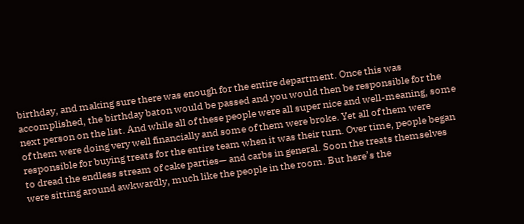birthday, and making sure there was enough for the entire department. Once this was accomplished, the birthday baton would be passed and you would then be responsible for the next person on the list. And while all of these people were all super nice and well-meaning, some of them were doing very well financially and some of them were broke. Yet all of them were responsible for buying treats for the entire team when it was their turn. Over time, people began to dread the endless stream of cake parties— and carbs in general. Soon the treats themselves were sitting around awkwardly, much like the people in the room. But here’s the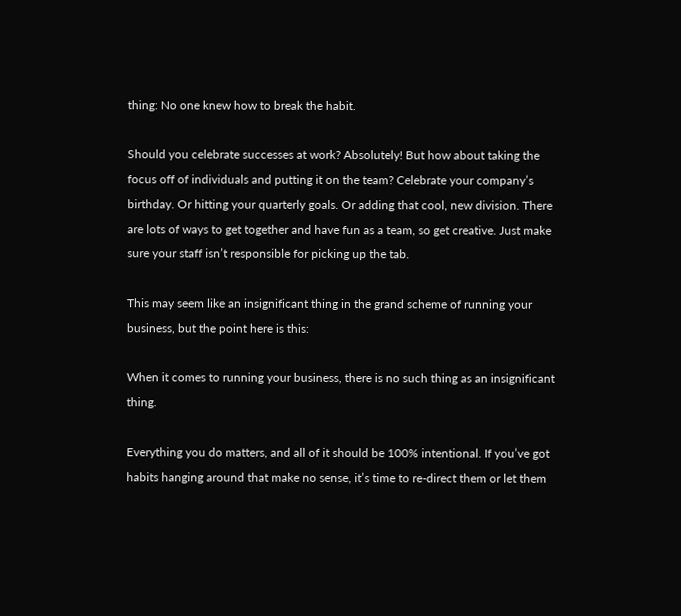thing: No one knew how to break the habit.

Should you celebrate successes at work? Absolutely! But how about taking the focus off of individuals and putting it on the team? Celebrate your company’s birthday. Or hitting your quarterly goals. Or adding that cool, new division. There are lots of ways to get together and have fun as a team, so get creative. Just make sure your staff isn’t responsible for picking up the tab.

This may seem like an insignificant thing in the grand scheme of running your business, but the point here is this:

When it comes to running your business, there is no such thing as an insignificant thing.

Everything you do matters, and all of it should be 100% intentional. If you’ve got habits hanging around that make no sense, it’s time to re-direct them or let them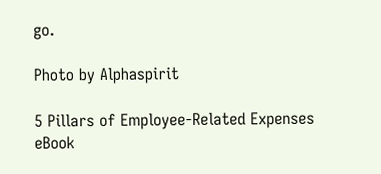go.

Photo by Alphaspirit

5 Pillars of Employee-Related Expenses eBook